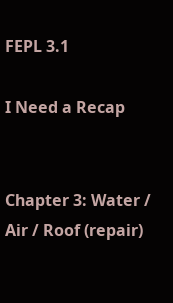FEPL 3.1

I Need a Recap


Chapter 3: Water / Air / Roof (repair)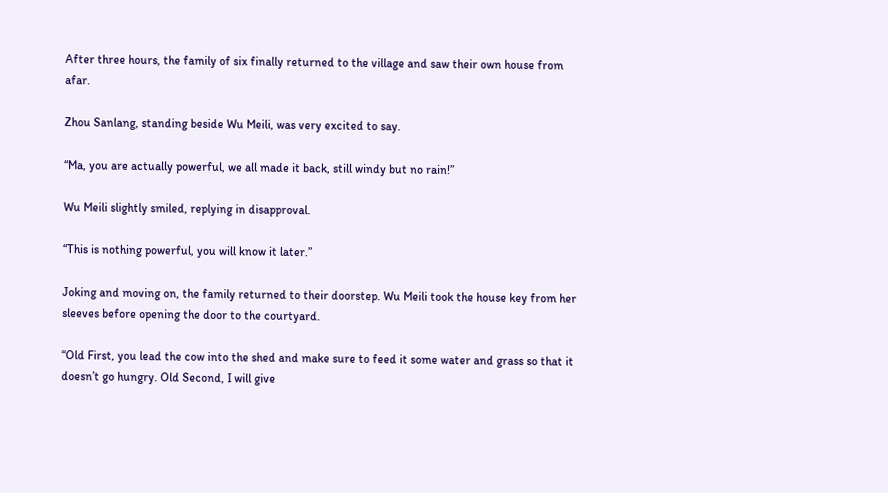After three hours, the family of six finally returned to the village and saw their own house from afar.

Zhou Sanlang, standing beside Wu Meili, was very excited to say.

“Ma, you are actually powerful, we all made it back, still windy but no rain!”

Wu Meili slightly smiled, replying in disapproval.

“This is nothing powerful, you will know it later.”

Joking and moving on, the family returned to their doorstep. Wu Meili took the house key from her sleeves before opening the door to the courtyard.

“Old First, you lead the cow into the shed and make sure to feed it some water and grass so that it doesn’t go hungry. Old Second, I will give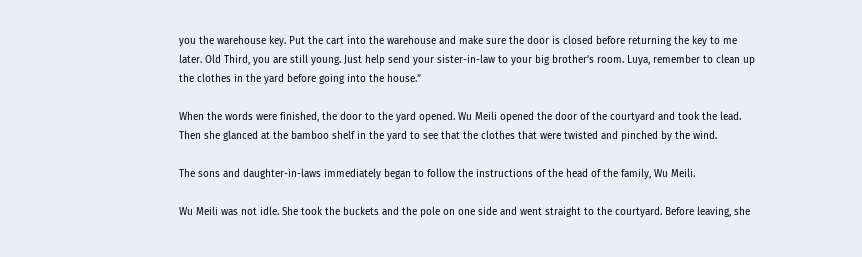you the warehouse key. Put the cart into the warehouse and make sure the door is closed before returning the key to me later. Old Third, you are still young. Just help send your sister-in-law to your big brother’s room. Luya, remember to clean up the clothes in the yard before going into the house.”

When the words were finished, the door to the yard opened. Wu Meili opened the door of the courtyard and took the lead. Then she glanced at the bamboo shelf in the yard to see that the clothes that were twisted and pinched by the wind.

The sons and daughter-in-laws immediately began to follow the instructions of the head of the family, Wu Meili.

Wu Meili was not idle. She took the buckets and the pole on one side and went straight to the courtyard. Before leaving, she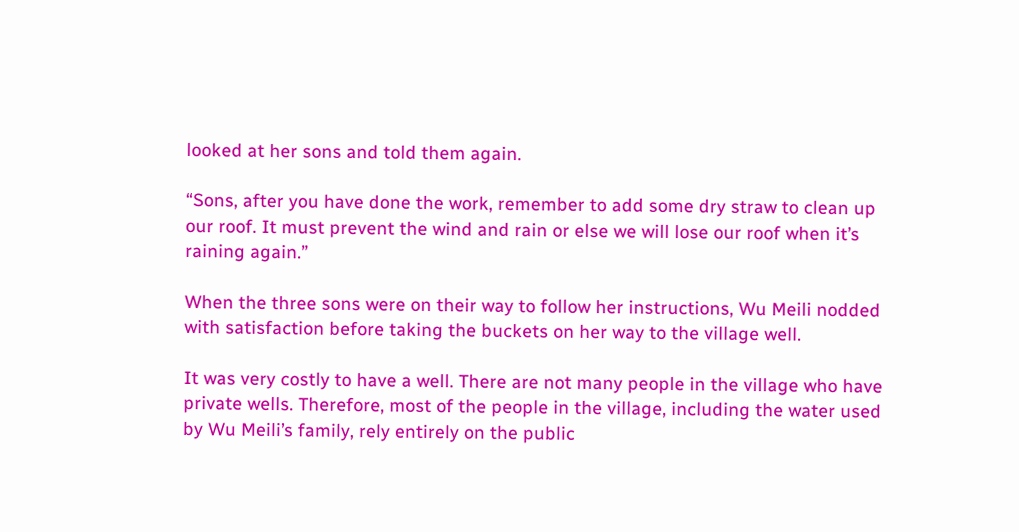looked at her sons and told them again.

“Sons, after you have done the work, remember to add some dry straw to clean up our roof. It must prevent the wind and rain or else we will lose our roof when it’s raining again.”

When the three sons were on their way to follow her instructions, Wu Meili nodded with satisfaction before taking the buckets on her way to the village well.

It was very costly to have a well. There are not many people in the village who have private wells. Therefore, most of the people in the village, including the water used by Wu Meili’s family, rely entirely on the public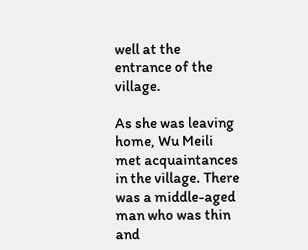well at the entrance of the village.

As she was leaving home, Wu Meili met acquaintances in the village. There was a middle-aged man who was thin and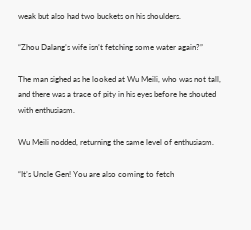weak but also had two buckets on his shoulders.

“Zhou Dalang’s wife isn’t fetching some water again?”

The man sighed as he looked at Wu Meili, who was not tall, and there was a trace of pity in his eyes before he shouted with enthusiasm.

Wu Meili nodded, returning the same level of enthusiasm.

“It’s Uncle Gen! You are also coming to fetch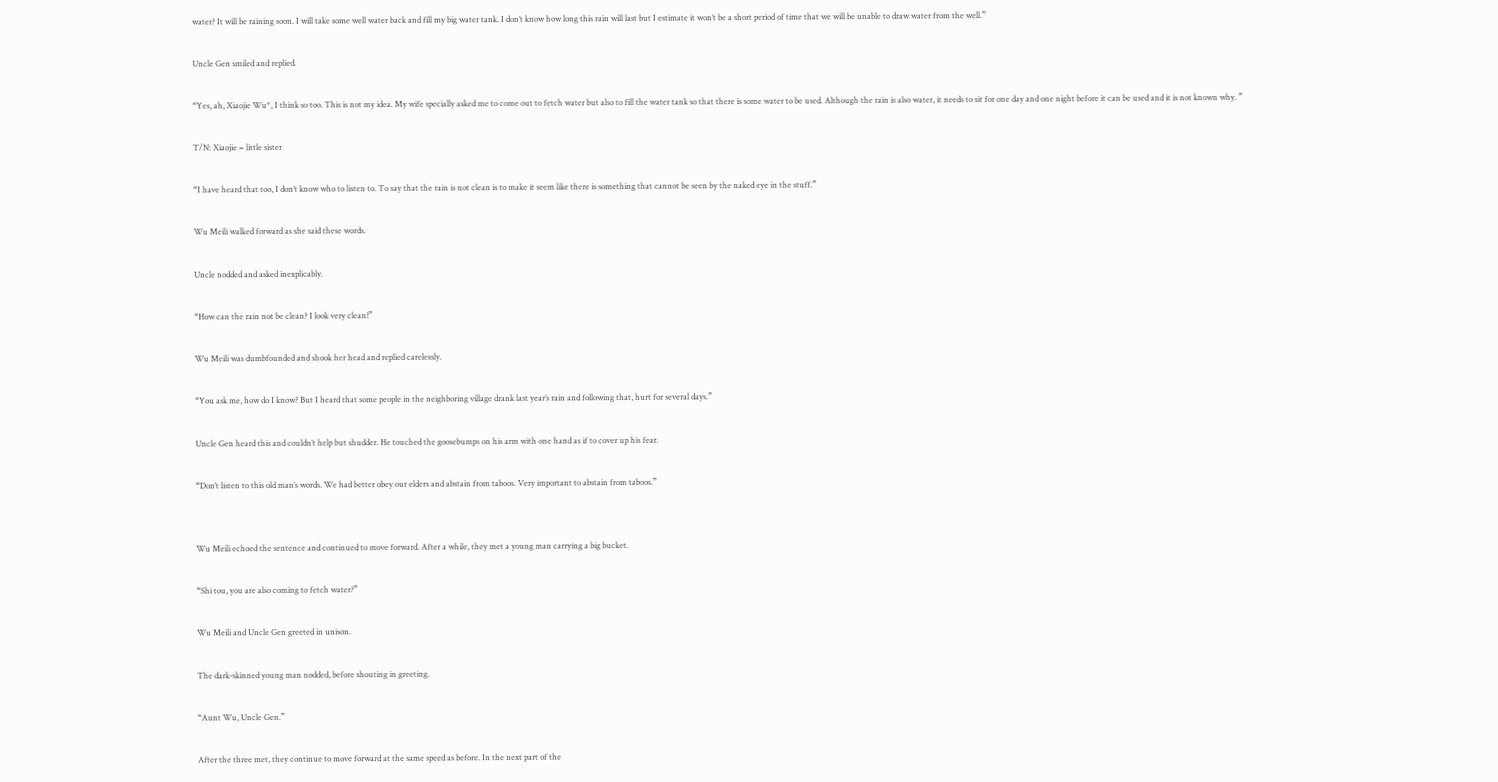water? It will be raining soon. I will take some well water back and fill my big water tank. I don’t know how long this rain will last but I estimate it won’t be a short period of time that we will be unable to draw water from the well.”

Uncle Gen smiled and replied.

“Yes, ah, Xiaojie Wu*, I think so too. This is not my idea. My wife specially asked me to come out to fetch water but also to fill the water tank so that there is some water to be used. Although the rain is also water, it needs to sit for one day and one night before it can be used and it is not known why. ”

T/N: Xiaojie = little sister

“I have heard that too, I don’t know who to listen to. To say that the rain is not clean is to make it seem like there is something that cannot be seen by the naked eye in the stuff.”

Wu Meili walked forward as she said these words.

Uncle nodded and asked inexplicably.

“How can the rain not be clean? I look very clean!”

Wu Meili was dumbfounded and shook her head and replied carelessly.

“You ask me, how do I know? But I heard that some people in the neighboring village drank last year’s rain and following that, hurt for several days.”

Uncle Gen heard this and couldn’t help but shudder. He touched the goosebumps on his arm with one hand as if to cover up his fear.

“Don’t listen to this old man’s words. We had better obey our elders and abstain from taboos. Very important to abstain from taboos.”


Wu Meili echoed the sentence and continued to move forward. After a while, they met a young man carrying a big bucket.

“Shi tou, you are also coming to fetch water?”

Wu Meili and Uncle Gen greeted in unison.

The dark-skinned young man nodded, before shouting in greeting.

“Aunt Wu, Uncle Gen.”

After the three met, they continue to move forward at the same speed as before. In the next part of the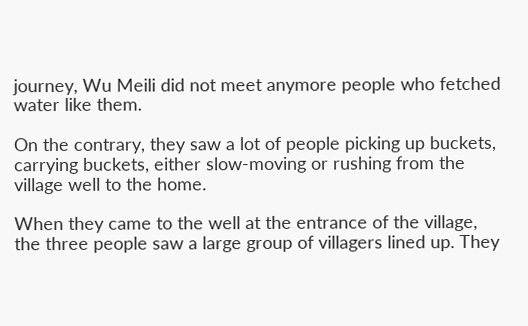journey, Wu Meili did not meet anymore people who fetched water like them.

On the contrary, they saw a lot of people picking up buckets, carrying buckets, either slow-moving or rushing from the village well to the home.

When they came to the well at the entrance of the village, the three people saw a large group of villagers lined up. They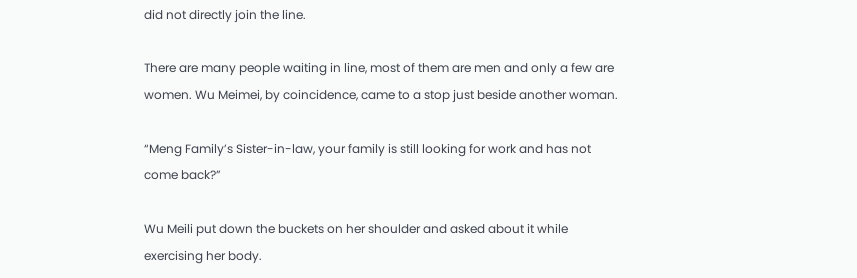did not directly join the line.

There are many people waiting in line, most of them are men and only a few are women. Wu Meimei, by coincidence, came to a stop just beside another woman.

“Meng Family’s Sister-in-law, your family is still looking for work and has not come back?”

Wu Meili put down the buckets on her shoulder and asked about it while exercising her body.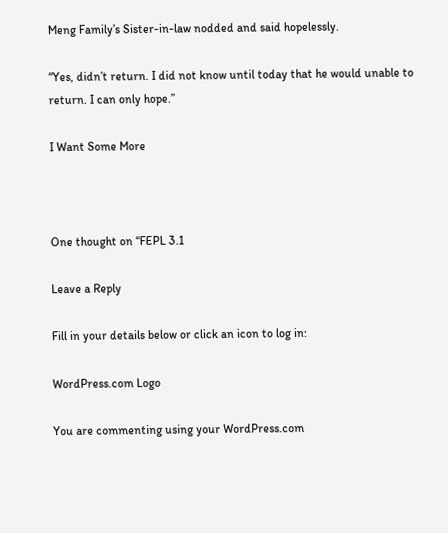Meng Family’s Sister-in-law nodded and said hopelessly.

“Yes, didn’t return. I did not know until today that he would unable to return. I can only hope.”

I Want Some More



One thought on “FEPL 3.1

Leave a Reply

Fill in your details below or click an icon to log in:

WordPress.com Logo

You are commenting using your WordPress.com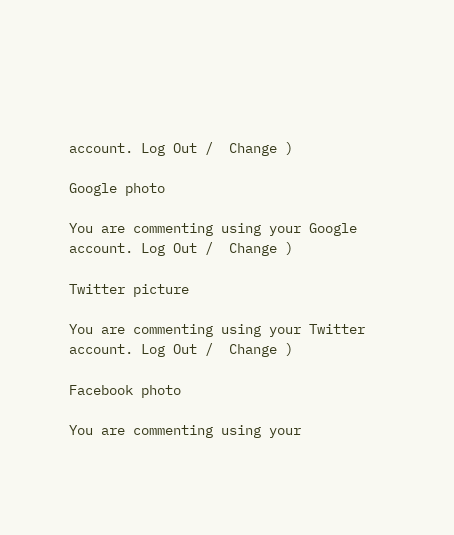account. Log Out /  Change )

Google photo

You are commenting using your Google account. Log Out /  Change )

Twitter picture

You are commenting using your Twitter account. Log Out /  Change )

Facebook photo

You are commenting using your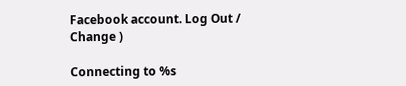Facebook account. Log Out /  Change )

Connecting to %s